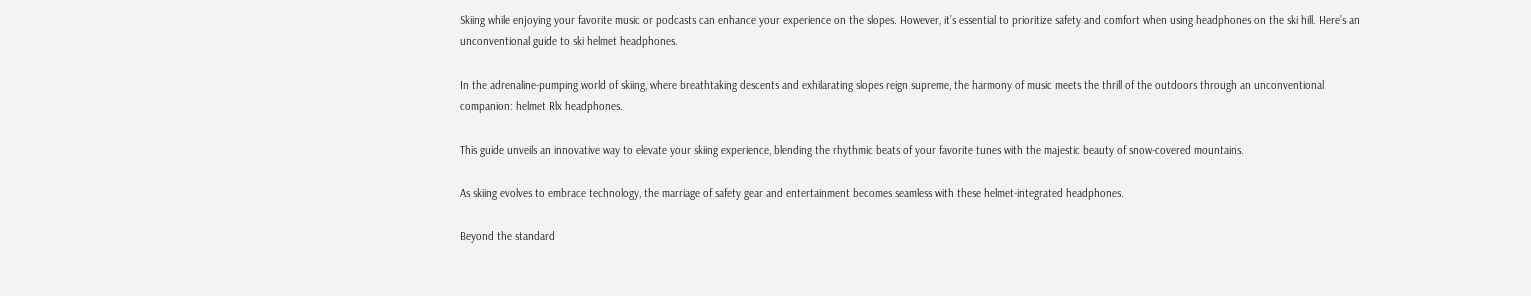Skiing while enjoying your favorite music or podcasts can enhance your experience on the slopes. However, it’s essential to prioritize safety and comfort when using headphones on the ski hill. Here’s an unconventional guide to ski helmet headphones.

In the adrenaline-pumping world of skiing, where breathtaking descents and exhilarating slopes reign supreme, the harmony of music meets the thrill of the outdoors through an unconventional companion: helmet Rlx headphones.

This guide unveils an innovative way to elevate your skiing experience, blending the rhythmic beats of your favorite tunes with the majestic beauty of snow-covered mountains.

As skiing evolves to embrace technology, the marriage of safety gear and entertainment becomes seamless with these helmet-integrated headphones.

Beyond the standard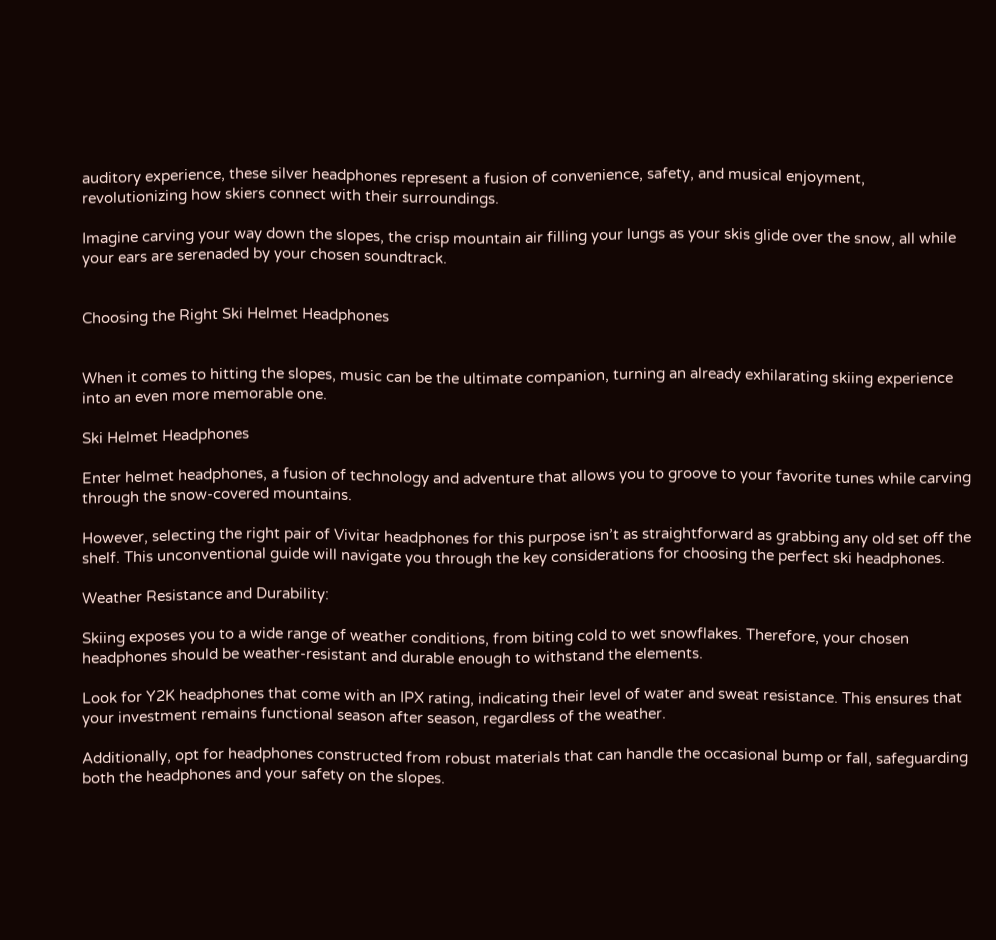auditory experience, these silver headphones represent a fusion of convenience, safety, and musical enjoyment, revolutionizing how skiers connect with their surroundings.

Imagine carving your way down the slopes, the crisp mountain air filling your lungs as your skis glide over the snow, all while your ears are serenaded by your chosen soundtrack.


Choosing the Right Ski Helmet Headphones


When it comes to hitting the slopes, music can be the ultimate companion, turning an already exhilarating skiing experience into an even more memorable one.

Ski Helmet Headphones

Enter helmet headphones, a fusion of technology and adventure that allows you to groove to your favorite tunes while carving through the snow-covered mountains.

However, selecting the right pair of Vivitar headphones for this purpose isn’t as straightforward as grabbing any old set off the shelf. This unconventional guide will navigate you through the key considerations for choosing the perfect ski headphones.

Weather Resistance and Durability:

Skiing exposes you to a wide range of weather conditions, from biting cold to wet snowflakes. Therefore, your chosen headphones should be weather-resistant and durable enough to withstand the elements.

Look for Y2K headphones that come with an IPX rating, indicating their level of water and sweat resistance. This ensures that your investment remains functional season after season, regardless of the weather.

Additionally, opt for headphones constructed from robust materials that can handle the occasional bump or fall, safeguarding both the headphones and your safety on the slopes.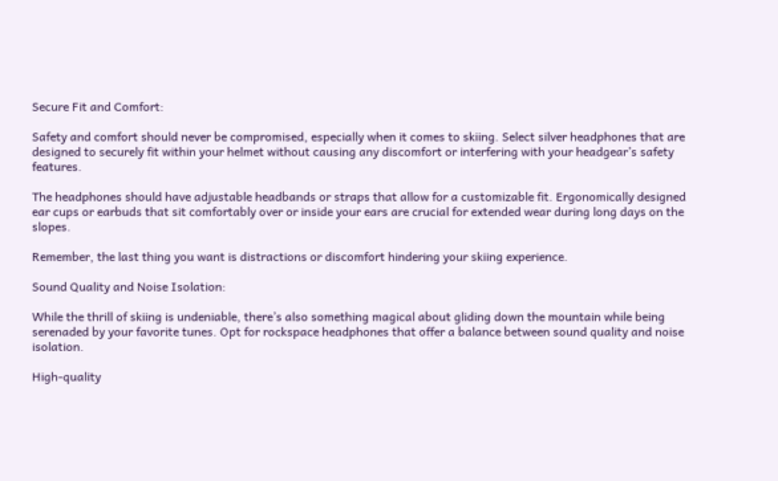Secure Fit and Comfort:

Safety and comfort should never be compromised, especially when it comes to skiing. Select silver headphones that are designed to securely fit within your helmet without causing any discomfort or interfering with your headgear’s safety features.

The headphones should have adjustable headbands or straps that allow for a customizable fit. Ergonomically designed ear cups or earbuds that sit comfortably over or inside your ears are crucial for extended wear during long days on the slopes.

Remember, the last thing you want is distractions or discomfort hindering your skiing experience.

Sound Quality and Noise Isolation:

While the thrill of skiing is undeniable, there’s also something magical about gliding down the mountain while being serenaded by your favorite tunes. Opt for rockspace headphones that offer a balance between sound quality and noise isolation.

High-quality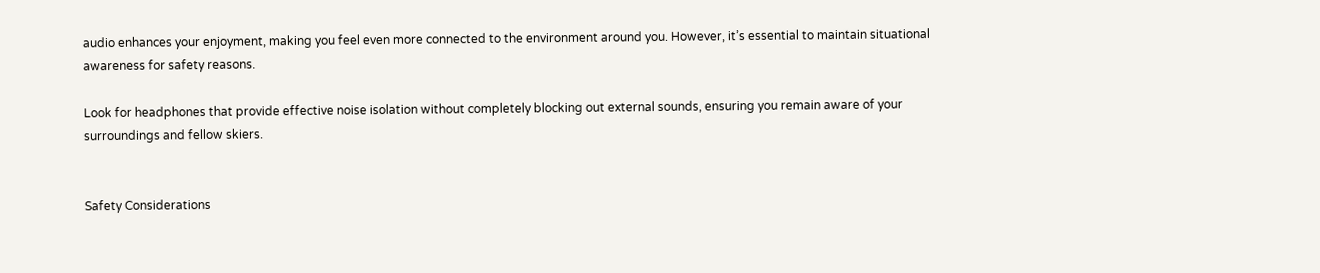audio enhances your enjoyment, making you feel even more connected to the environment around you. However, it’s essential to maintain situational awareness for safety reasons.

Look for headphones that provide effective noise isolation without completely blocking out external sounds, ensuring you remain aware of your surroundings and fellow skiers.


Safety Considerations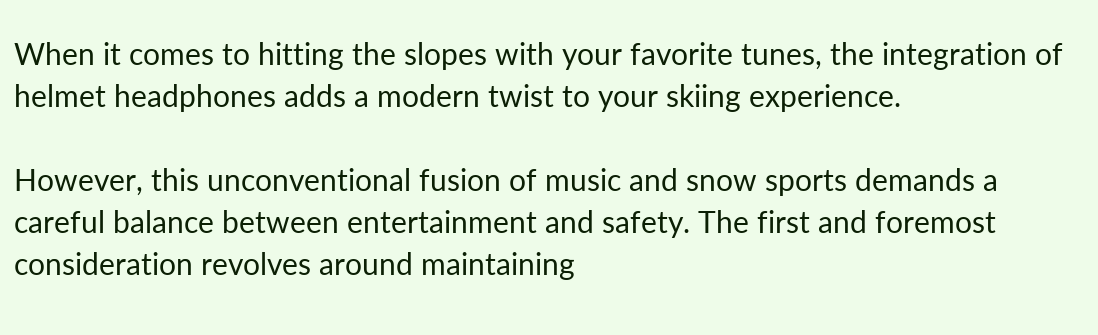When it comes to hitting the slopes with your favorite tunes, the integration of helmet headphones adds a modern twist to your skiing experience.

However, this unconventional fusion of music and snow sports demands a careful balance between entertainment and safety. The first and foremost consideration revolves around maintaining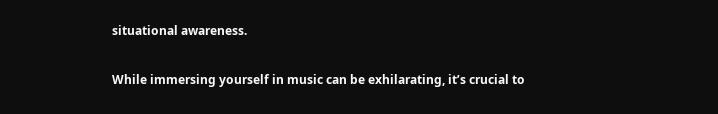situational awareness.

While immersing yourself in music can be exhilarating, it’s crucial to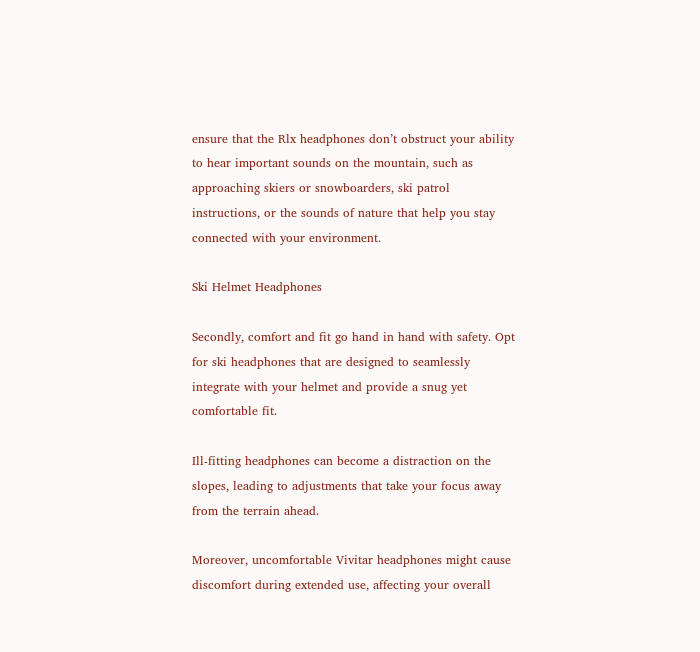ensure that the Rlx headphones don’t obstruct your ability to hear important sounds on the mountain, such as approaching skiers or snowboarders, ski patrol instructions, or the sounds of nature that help you stay connected with your environment.

Ski Helmet Headphones

Secondly, comfort and fit go hand in hand with safety. Opt for ski headphones that are designed to seamlessly integrate with your helmet and provide a snug yet comfortable fit.

Ill-fitting headphones can become a distraction on the slopes, leading to adjustments that take your focus away from the terrain ahead.

Moreover, uncomfortable Vivitar headphones might cause discomfort during extended use, affecting your overall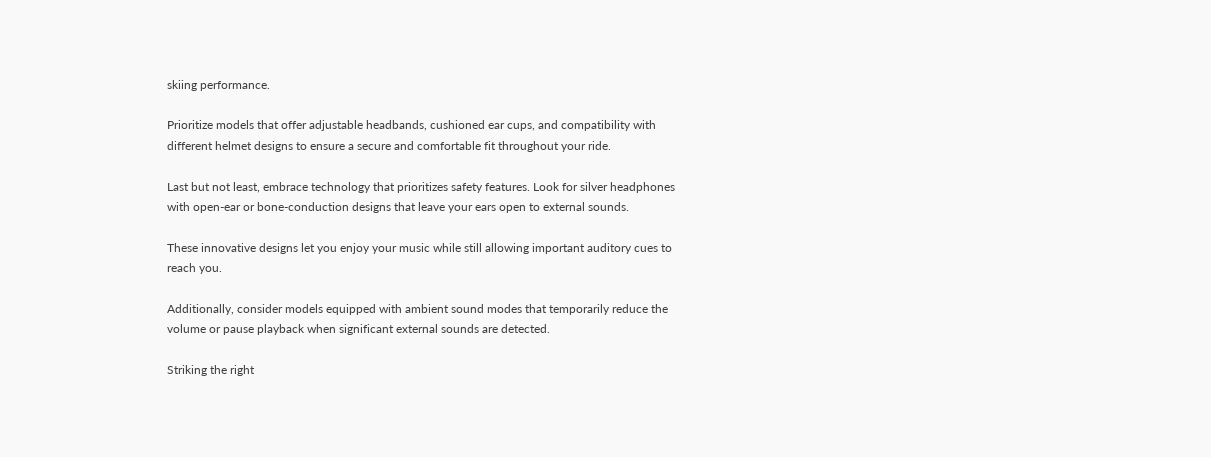skiing performance.

Prioritize models that offer adjustable headbands, cushioned ear cups, and compatibility with different helmet designs to ensure a secure and comfortable fit throughout your ride.

Last but not least, embrace technology that prioritizes safety features. Look for silver headphones with open-ear or bone-conduction designs that leave your ears open to external sounds.

These innovative designs let you enjoy your music while still allowing important auditory cues to reach you.

Additionally, consider models equipped with ambient sound modes that temporarily reduce the volume or pause playback when significant external sounds are detected.

Striking the right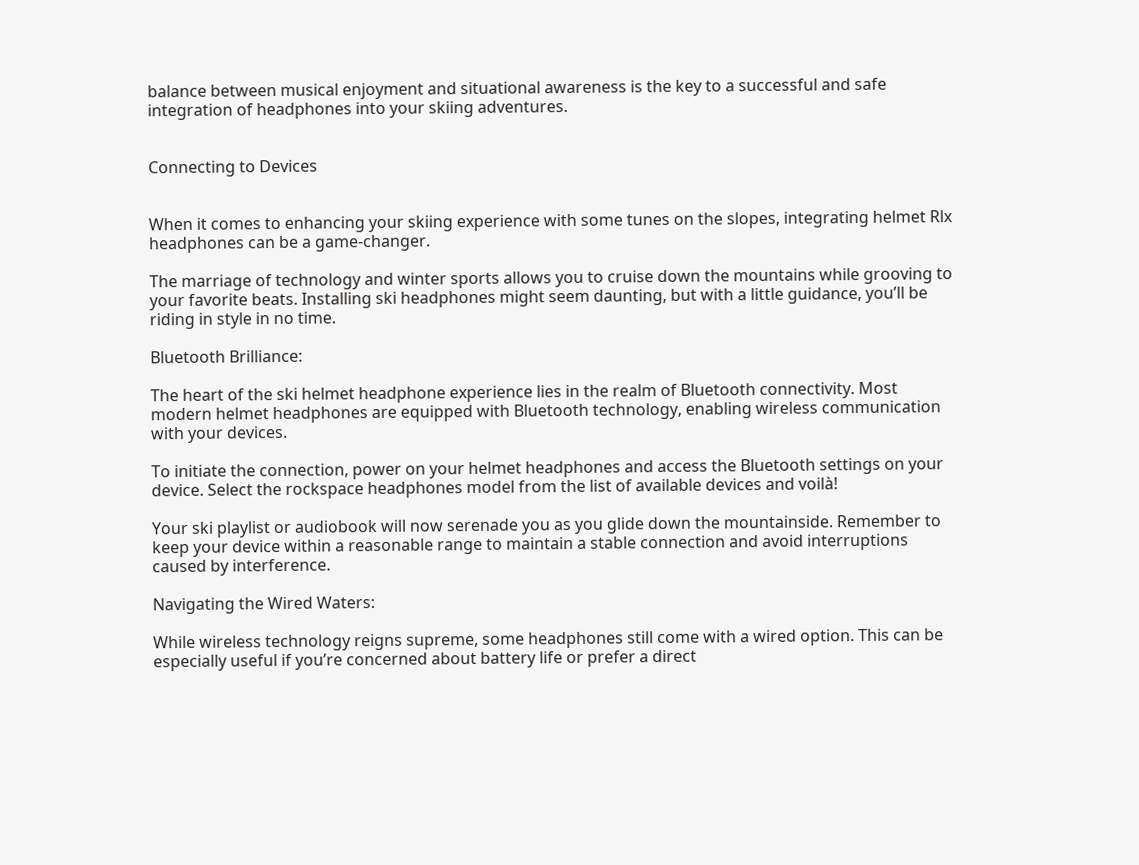balance between musical enjoyment and situational awareness is the key to a successful and safe integration of headphones into your skiing adventures.


Connecting to Devices


When it comes to enhancing your skiing experience with some tunes on the slopes, integrating helmet Rlx headphones can be a game-changer.

The marriage of technology and winter sports allows you to cruise down the mountains while grooving to your favorite beats. Installing ski headphones might seem daunting, but with a little guidance, you’ll be riding in style in no time.

Bluetooth Brilliance:

The heart of the ski helmet headphone experience lies in the realm of Bluetooth connectivity. Most modern helmet headphones are equipped with Bluetooth technology, enabling wireless communication with your devices.

To initiate the connection, power on your helmet headphones and access the Bluetooth settings on your device. Select the rockspace headphones model from the list of available devices and voilà!

Your ski playlist or audiobook will now serenade you as you glide down the mountainside. Remember to keep your device within a reasonable range to maintain a stable connection and avoid interruptions caused by interference.

Navigating the Wired Waters:

While wireless technology reigns supreme, some headphones still come with a wired option. This can be especially useful if you’re concerned about battery life or prefer a direct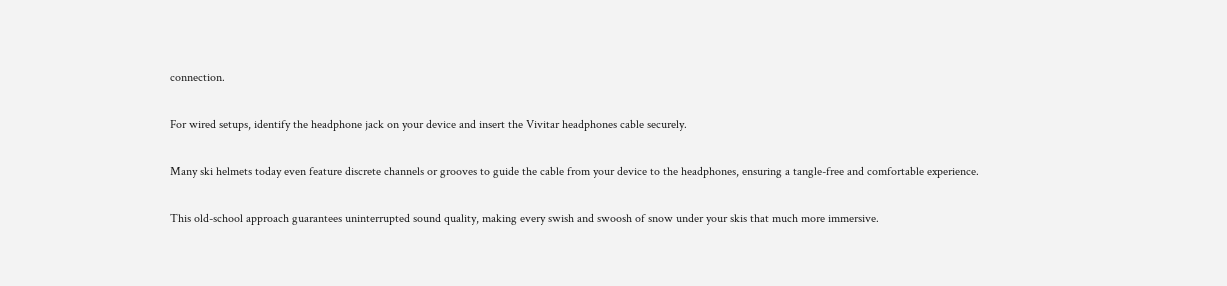connection.

For wired setups, identify the headphone jack on your device and insert the Vivitar headphones cable securely.

Many ski helmets today even feature discrete channels or grooves to guide the cable from your device to the headphones, ensuring a tangle-free and comfortable experience.

This old-school approach guarantees uninterrupted sound quality, making every swish and swoosh of snow under your skis that much more immersive.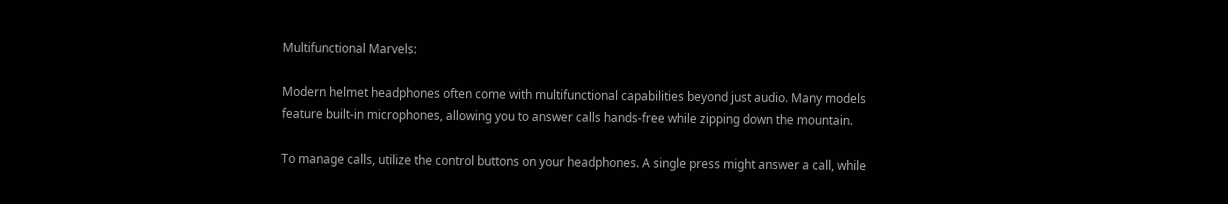Multifunctional Marvels:

Modern helmet headphones often come with multifunctional capabilities beyond just audio. Many models feature built-in microphones, allowing you to answer calls hands-free while zipping down the mountain.

To manage calls, utilize the control buttons on your headphones. A single press might answer a call, while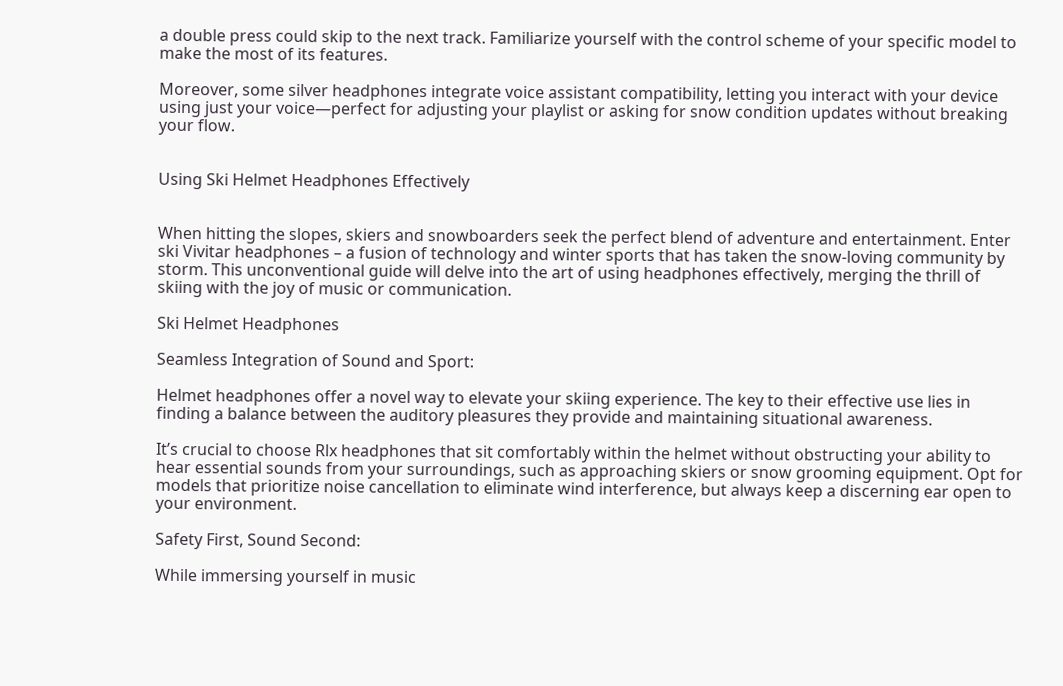a double press could skip to the next track. Familiarize yourself with the control scheme of your specific model to make the most of its features.

Moreover, some silver headphones integrate voice assistant compatibility, letting you interact with your device using just your voice—perfect for adjusting your playlist or asking for snow condition updates without breaking your flow.


Using Ski Helmet Headphones Effectively


When hitting the slopes, skiers and snowboarders seek the perfect blend of adventure and entertainment. Enter ski Vivitar headphones – a fusion of technology and winter sports that has taken the snow-loving community by storm. This unconventional guide will delve into the art of using headphones effectively, merging the thrill of skiing with the joy of music or communication.

Ski Helmet Headphones

Seamless Integration of Sound and Sport:

Helmet headphones offer a novel way to elevate your skiing experience. The key to their effective use lies in finding a balance between the auditory pleasures they provide and maintaining situational awareness.

It’s crucial to choose Rlx headphones that sit comfortably within the helmet without obstructing your ability to hear essential sounds from your surroundings, such as approaching skiers or snow grooming equipment. Opt for models that prioritize noise cancellation to eliminate wind interference, but always keep a discerning ear open to your environment.

Safety First, Sound Second:

While immersing yourself in music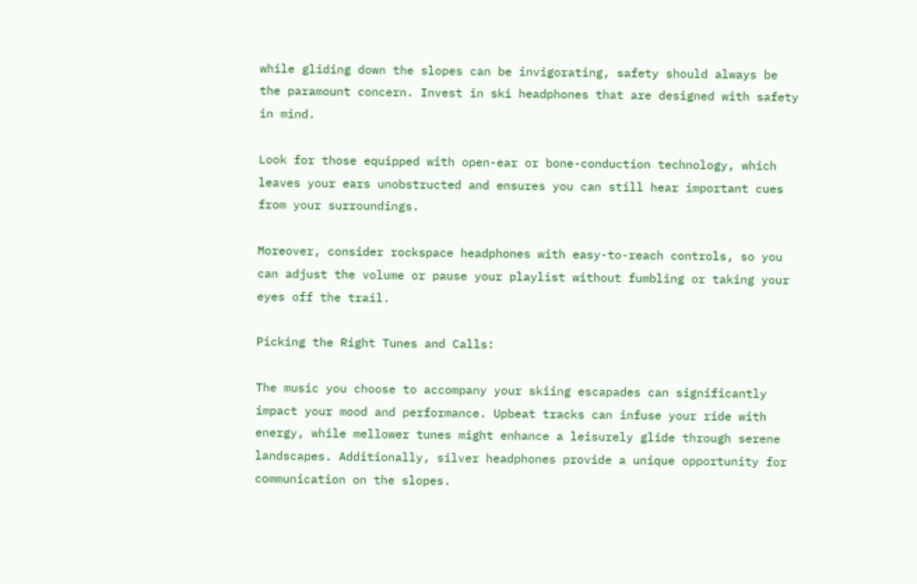while gliding down the slopes can be invigorating, safety should always be the paramount concern. Invest in ski headphones that are designed with safety in mind.

Look for those equipped with open-ear or bone-conduction technology, which leaves your ears unobstructed and ensures you can still hear important cues from your surroundings.

Moreover, consider rockspace headphones with easy-to-reach controls, so you can adjust the volume or pause your playlist without fumbling or taking your eyes off the trail.

Picking the Right Tunes and Calls:

The music you choose to accompany your skiing escapades can significantly impact your mood and performance. Upbeat tracks can infuse your ride with energy, while mellower tunes might enhance a leisurely glide through serene landscapes. Additionally, silver headphones provide a unique opportunity for communication on the slopes.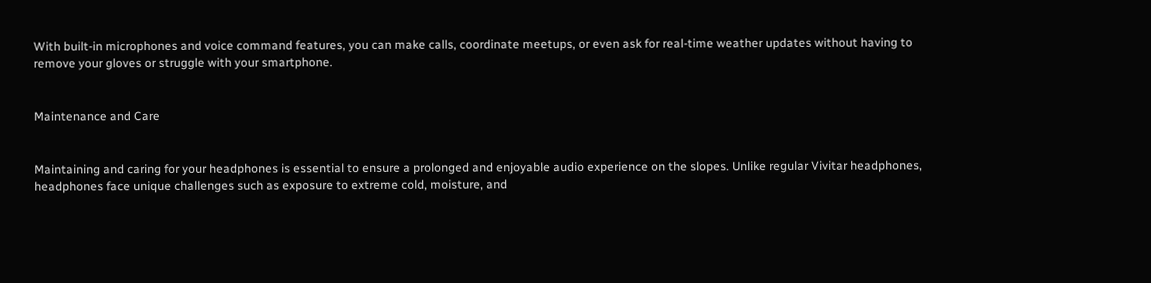With built-in microphones and voice command features, you can make calls, coordinate meetups, or even ask for real-time weather updates without having to remove your gloves or struggle with your smartphone.


Maintenance and Care


Maintaining and caring for your headphones is essential to ensure a prolonged and enjoyable audio experience on the slopes. Unlike regular Vivitar headphones, headphones face unique challenges such as exposure to extreme cold, moisture, and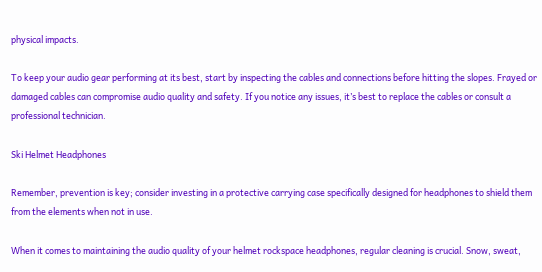physical impacts.

To keep your audio gear performing at its best, start by inspecting the cables and connections before hitting the slopes. Frayed or damaged cables can compromise audio quality and safety. If you notice any issues, it’s best to replace the cables or consult a professional technician.

Ski Helmet Headphones

Remember, prevention is key; consider investing in a protective carrying case specifically designed for headphones to shield them from the elements when not in use.

When it comes to maintaining the audio quality of your helmet rockspace headphones, regular cleaning is crucial. Snow, sweat,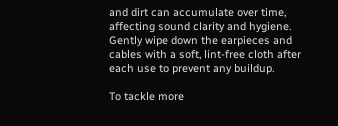and dirt can accumulate over time, affecting sound clarity and hygiene. Gently wipe down the earpieces and cables with a soft, lint-free cloth after each use to prevent any buildup.

To tackle more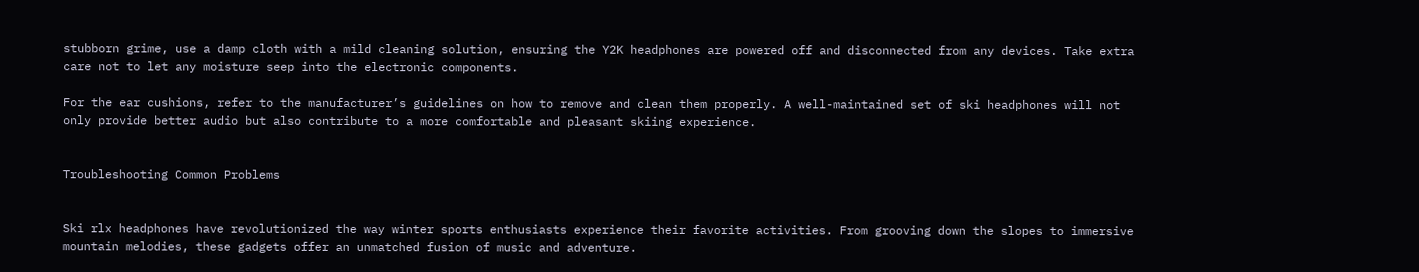stubborn grime, use a damp cloth with a mild cleaning solution, ensuring the Y2K headphones are powered off and disconnected from any devices. Take extra care not to let any moisture seep into the electronic components.

For the ear cushions, refer to the manufacturer’s guidelines on how to remove and clean them properly. A well-maintained set of ski headphones will not only provide better audio but also contribute to a more comfortable and pleasant skiing experience.


Troubleshooting Common Problems


Ski rlx headphones have revolutionized the way winter sports enthusiasts experience their favorite activities. From grooving down the slopes to immersive mountain melodies, these gadgets offer an unmatched fusion of music and adventure.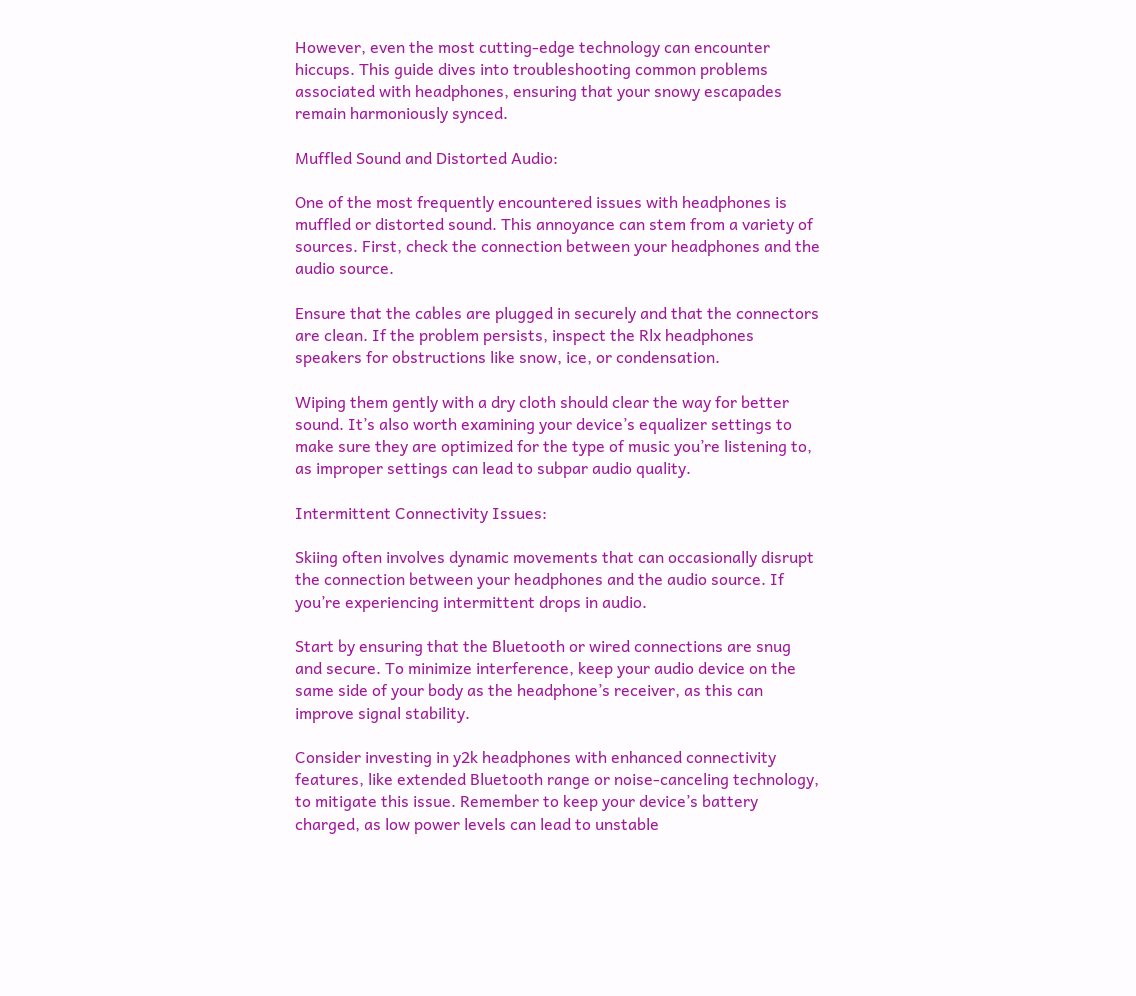However, even the most cutting-edge technology can encounter hiccups. This guide dives into troubleshooting common problems associated with headphones, ensuring that your snowy escapades remain harmoniously synced.

Muffled Sound and Distorted Audio:

One of the most frequently encountered issues with headphones is muffled or distorted sound. This annoyance can stem from a variety of sources. First, check the connection between your headphones and the audio source.

Ensure that the cables are plugged in securely and that the connectors are clean. If the problem persists, inspect the Rlx headphones speakers for obstructions like snow, ice, or condensation.

Wiping them gently with a dry cloth should clear the way for better sound. It’s also worth examining your device’s equalizer settings to make sure they are optimized for the type of music you’re listening to, as improper settings can lead to subpar audio quality.

Intermittent Connectivity Issues:

Skiing often involves dynamic movements that can occasionally disrupt the connection between your headphones and the audio source. If you’re experiencing intermittent drops in audio.

Start by ensuring that the Bluetooth or wired connections are snug and secure. To minimize interference, keep your audio device on the same side of your body as the headphone’s receiver, as this can improve signal stability.

Consider investing in y2k headphones with enhanced connectivity features, like extended Bluetooth range or noise-canceling technology, to mitigate this issue. Remember to keep your device’s battery charged, as low power levels can lead to unstable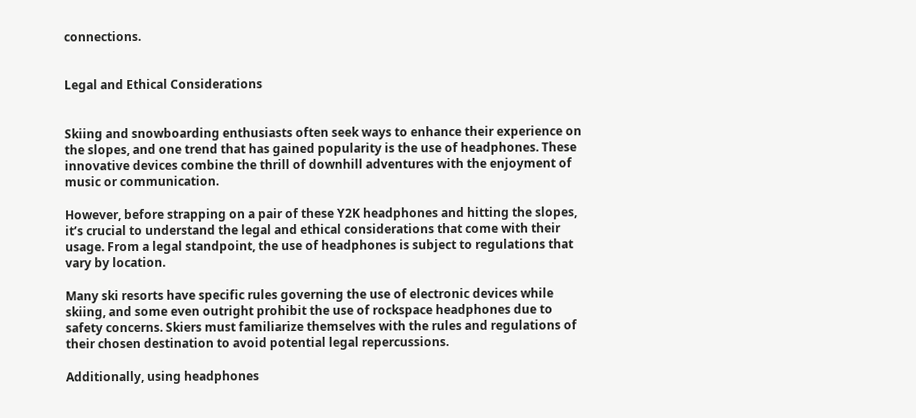connections.


Legal and Ethical Considerations


Skiing and snowboarding enthusiasts often seek ways to enhance their experience on the slopes, and one trend that has gained popularity is the use of headphones. These innovative devices combine the thrill of downhill adventures with the enjoyment of music or communication.

However, before strapping on a pair of these Y2K headphones and hitting the slopes, it’s crucial to understand the legal and ethical considerations that come with their usage. From a legal standpoint, the use of headphones is subject to regulations that vary by location.

Many ski resorts have specific rules governing the use of electronic devices while skiing, and some even outright prohibit the use of rockspace headphones due to safety concerns. Skiers must familiarize themselves with the rules and regulations of their chosen destination to avoid potential legal repercussions.

Additionally, using headphones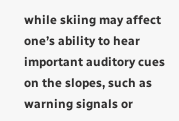while skiing may affect one’s ability to hear important auditory cues on the slopes, such as warning signals or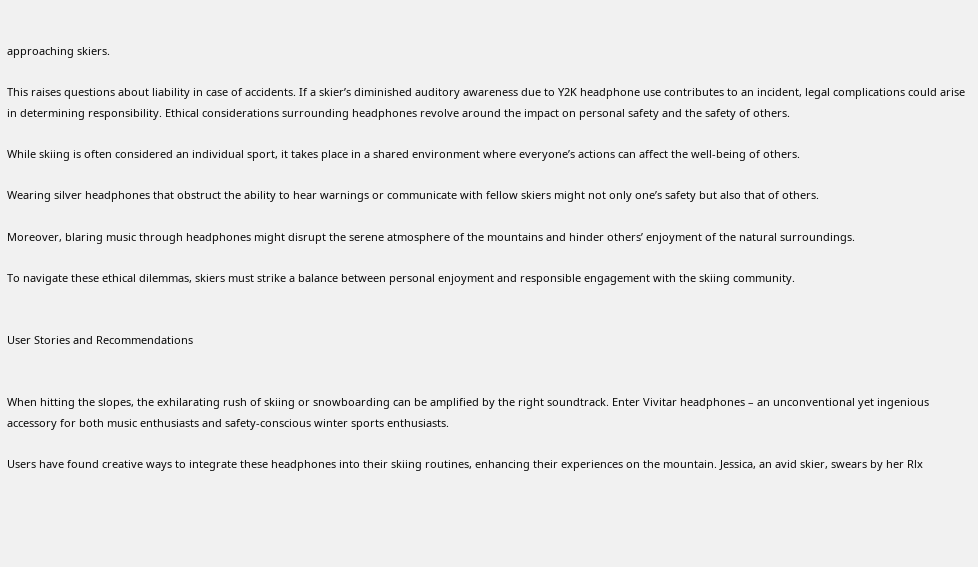approaching skiers.

This raises questions about liability in case of accidents. If a skier’s diminished auditory awareness due to Y2K headphone use contributes to an incident, legal complications could arise in determining responsibility. Ethical considerations surrounding headphones revolve around the impact on personal safety and the safety of others.

While skiing is often considered an individual sport, it takes place in a shared environment where everyone’s actions can affect the well-being of others.

Wearing silver headphones that obstruct the ability to hear warnings or communicate with fellow skiers might not only one’s safety but also that of others.

Moreover, blaring music through headphones might disrupt the serene atmosphere of the mountains and hinder others’ enjoyment of the natural surroundings.

To navigate these ethical dilemmas, skiers must strike a balance between personal enjoyment and responsible engagement with the skiing community.


User Stories and Recommendations


When hitting the slopes, the exhilarating rush of skiing or snowboarding can be amplified by the right soundtrack. Enter Vivitar headphones – an unconventional yet ingenious accessory for both music enthusiasts and safety-conscious winter sports enthusiasts.

Users have found creative ways to integrate these headphones into their skiing routines, enhancing their experiences on the mountain. Jessica, an avid skier, swears by her Rlx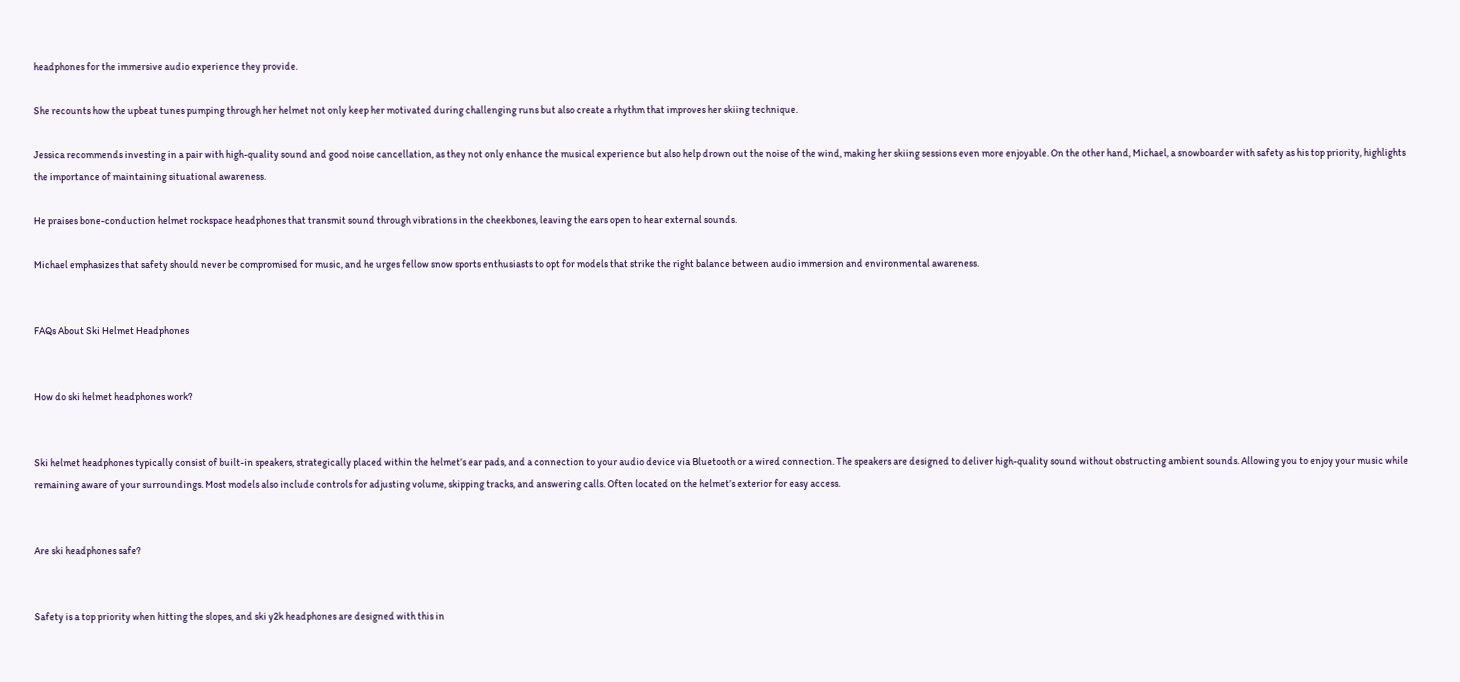headphones for the immersive audio experience they provide.

She recounts how the upbeat tunes pumping through her helmet not only keep her motivated during challenging runs but also create a rhythm that improves her skiing technique.

Jessica recommends investing in a pair with high-quality sound and good noise cancellation, as they not only enhance the musical experience but also help drown out the noise of the wind, making her skiing sessions even more enjoyable. On the other hand, Michael, a snowboarder with safety as his top priority, highlights the importance of maintaining situational awareness.

He praises bone-conduction helmet rockspace headphones that transmit sound through vibrations in the cheekbones, leaving the ears open to hear external sounds.

Michael emphasizes that safety should never be compromised for music, and he urges fellow snow sports enthusiasts to opt for models that strike the right balance between audio immersion and environmental awareness.


FAQs About Ski Helmet Headphones


How do ski helmet headphones work?


Ski helmet headphones typically consist of built-in speakers, strategically placed within the helmet’s ear pads, and a connection to your audio device via Bluetooth or a wired connection. The speakers are designed to deliver high-quality sound without obstructing ambient sounds. Allowing you to enjoy your music while remaining aware of your surroundings. Most models also include controls for adjusting volume, skipping tracks, and answering calls. Often located on the helmet’s exterior for easy access.


Are ski headphones safe?


Safety is a top priority when hitting the slopes, and ski y2k headphones are designed with this in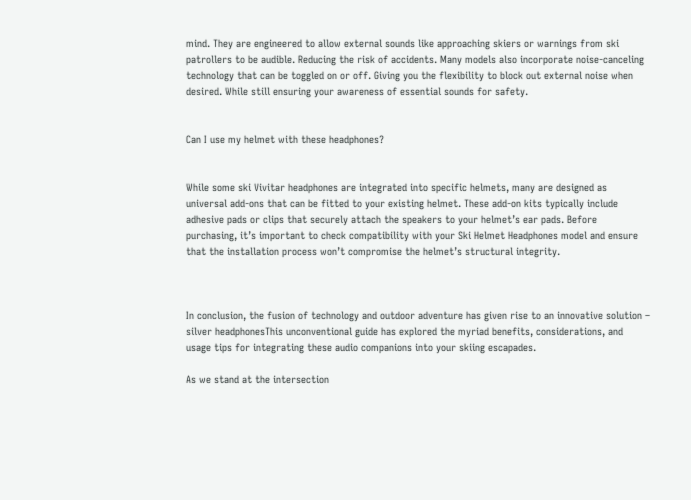mind. They are engineered to allow external sounds like approaching skiers or warnings from ski patrollers to be audible. Reducing the risk of accidents. Many models also incorporate noise-canceling technology that can be toggled on or off. Giving you the flexibility to block out external noise when desired. While still ensuring your awareness of essential sounds for safety.


Can I use my helmet with these headphones?


While some ski Vivitar headphones are integrated into specific helmets, many are designed as universal add-ons that can be fitted to your existing helmet. These add-on kits typically include adhesive pads or clips that securely attach the speakers to your helmet’s ear pads. Before purchasing, it’s important to check compatibility with your Ski Helmet Headphones model and ensure that the installation process won’t compromise the helmet’s structural integrity.



In conclusion, the fusion of technology and outdoor adventure has given rise to an innovative solution – silver headphonesThis unconventional guide has explored the myriad benefits, considerations, and usage tips for integrating these audio companions into your skiing escapades.

As we stand at the intersection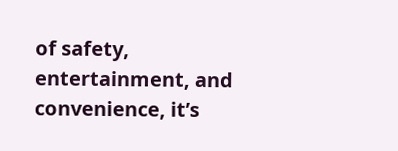of safety, entertainment, and convenience, it’s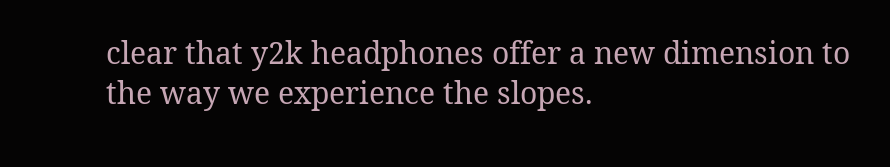clear that y2k headphones offer a new dimension to the way we experience the slopes.